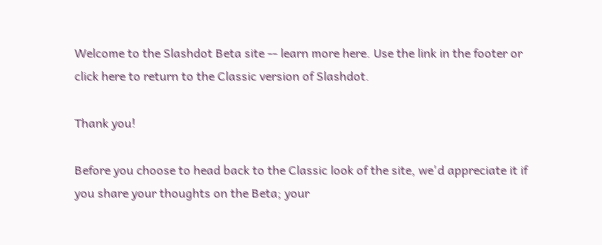Welcome to the Slashdot Beta site -- learn more here. Use the link in the footer or click here to return to the Classic version of Slashdot.

Thank you!

Before you choose to head back to the Classic look of the site, we'd appreciate it if you share your thoughts on the Beta; your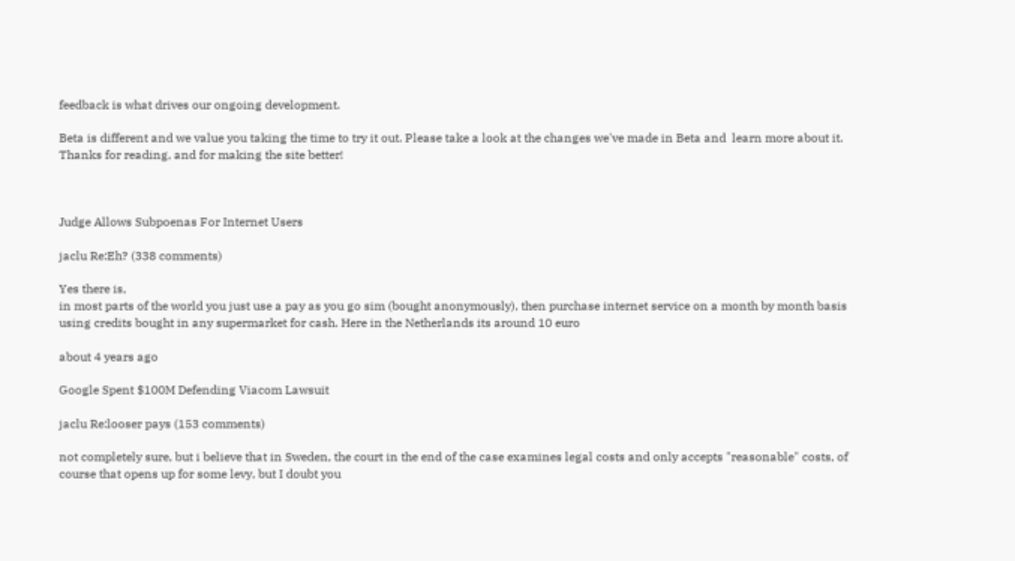feedback is what drives our ongoing development.

Beta is different and we value you taking the time to try it out. Please take a look at the changes we've made in Beta and  learn more about it. Thanks for reading, and for making the site better!



Judge Allows Subpoenas For Internet Users

jaclu Re:Eh? (338 comments)

Yes there is,
in most parts of the world you just use a pay as you go sim (bought anonymously), then purchase internet service on a month by month basis using credits bought in any supermarket for cash. Here in the Netherlands its around 10 euro

about 4 years ago

Google Spent $100M Defending Viacom Lawsuit

jaclu Re:looser pays (153 comments)

not completely sure, but i believe that in Sweden, the court in the end of the case examines legal costs and only accepts "reasonable" costs, of course that opens up for some levy, but I doubt you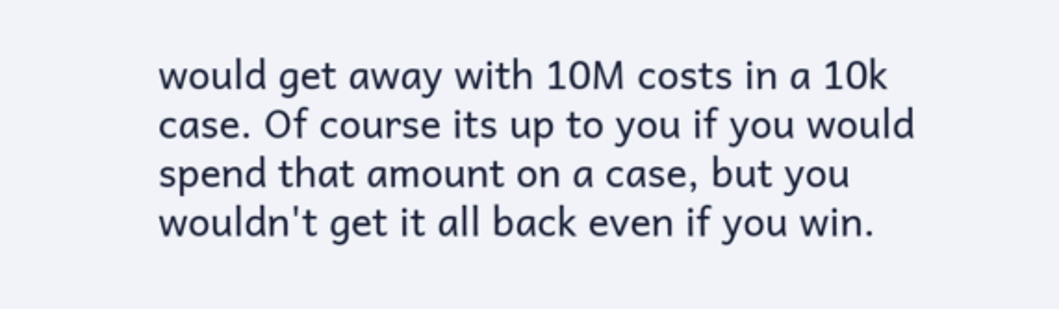would get away with 10M costs in a 10k case. Of course its up to you if you would spend that amount on a case, but you wouldn't get it all back even if you win.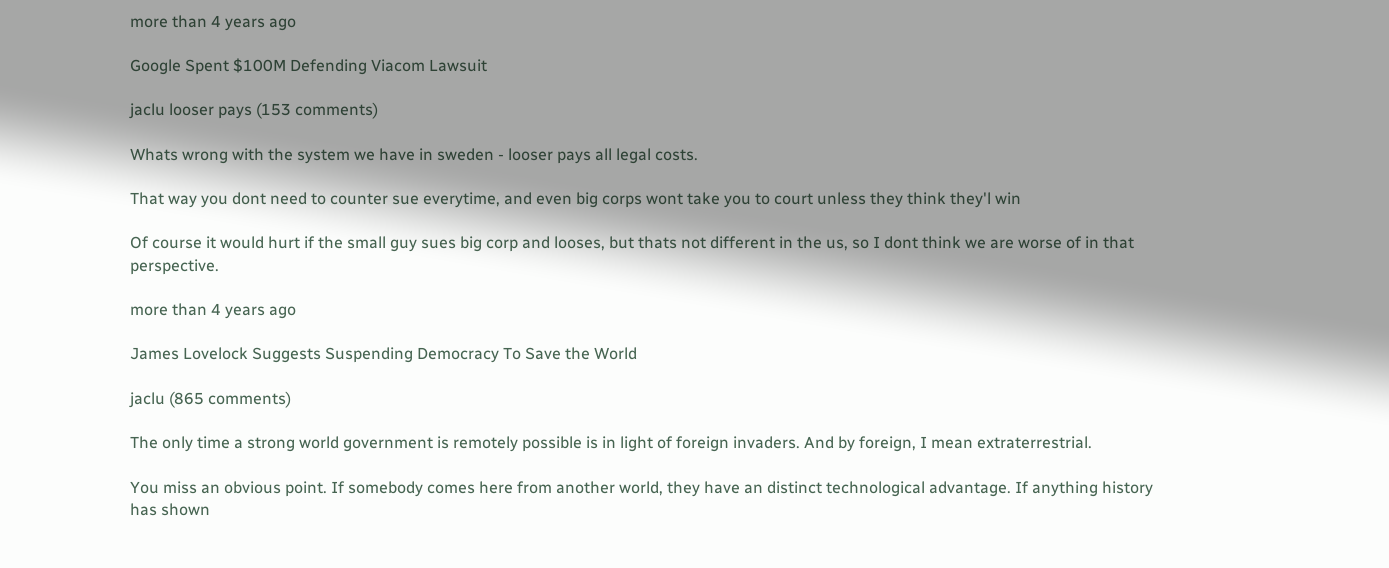more than 4 years ago

Google Spent $100M Defending Viacom Lawsuit

jaclu looser pays (153 comments)

Whats wrong with the system we have in sweden - looser pays all legal costs.

That way you dont need to counter sue everytime, and even big corps wont take you to court unless they think they'l win

Of course it would hurt if the small guy sues big corp and looses, but thats not different in the us, so I dont think we are worse of in that perspective.

more than 4 years ago

James Lovelock Suggests Suspending Democracy To Save the World

jaclu (865 comments)

The only time a strong world government is remotely possible is in light of foreign invaders. And by foreign, I mean extraterrestrial.

You miss an obvious point. If somebody comes here from another world, they have an distinct technological advantage. If anything history has shown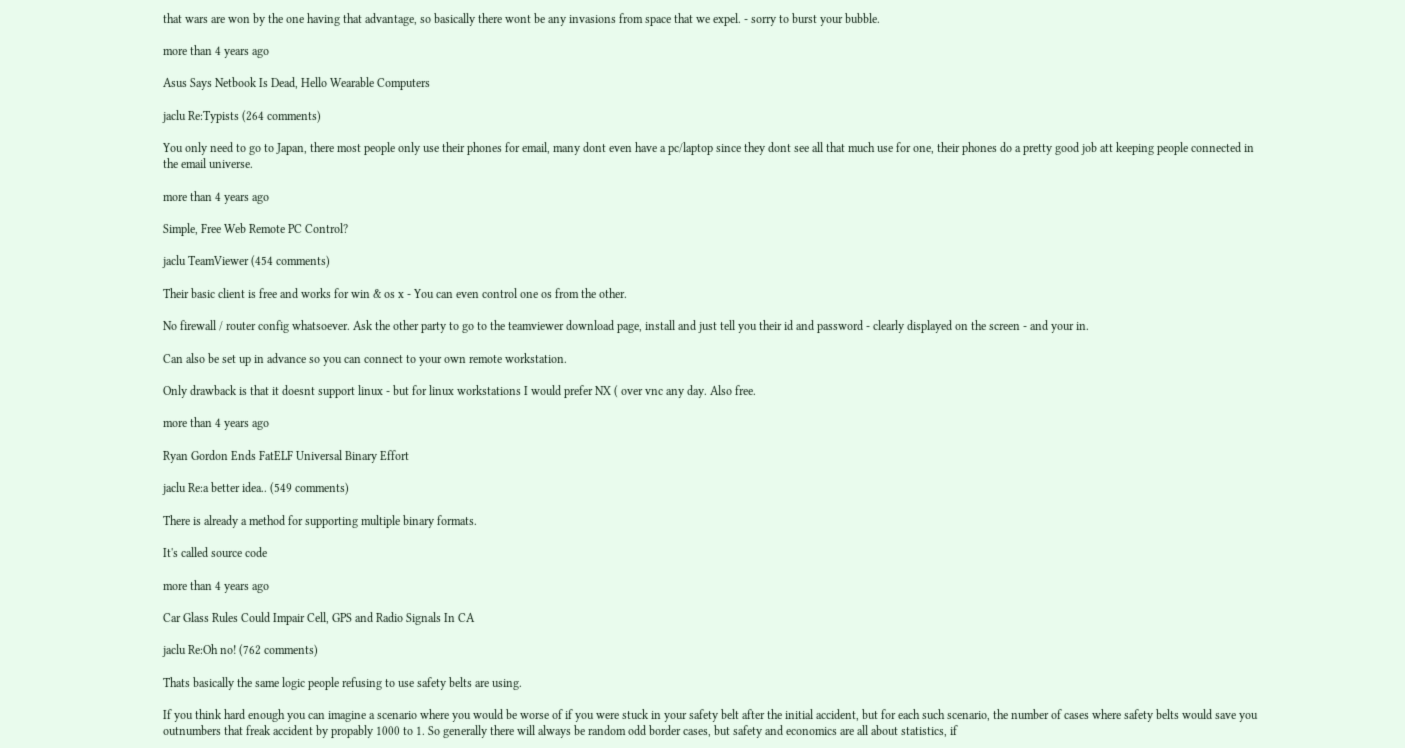that wars are won by the one having that advantage, so basically there wont be any invasions from space that we expel. - sorry to burst your bubble.

more than 4 years ago

Asus Says Netbook Is Dead, Hello Wearable Computers

jaclu Re:Typists (264 comments)

You only need to go to Japan, there most people only use their phones for email, many dont even have a pc/laptop since they dont see all that much use for one, their phones do a pretty good job att keeping people connected in the email universe.

more than 4 years ago

Simple, Free Web Remote PC Control?

jaclu TeamViewer (454 comments)

Their basic client is free and works for win & os x - You can even control one os from the other.

No firewall / router config whatsoever. Ask the other party to go to the teamviewer download page, install and just tell you their id and password - clearly displayed on the screen - and your in.

Can also be set up in advance so you can connect to your own remote workstation.

Only drawback is that it doesnt support linux - but for linux workstations I would prefer NX ( over vnc any day. Also free.

more than 4 years ago

Ryan Gordon Ends FatELF Universal Binary Effort

jaclu Re:a better idea.. (549 comments)

There is already a method for supporting multiple binary formats.

It's called source code

more than 4 years ago

Car Glass Rules Could Impair Cell, GPS and Radio Signals In CA

jaclu Re:Oh no! (762 comments)

Thats basically the same logic people refusing to use safety belts are using.

If you think hard enough you can imagine a scenario where you would be worse of if you were stuck in your safety belt after the initial accident, but for each such scenario, the number of cases where safety belts would save you outnumbers that freak accident by propably 1000 to 1. So generally there will always be random odd border cases, but safety and economics are all about statistics, if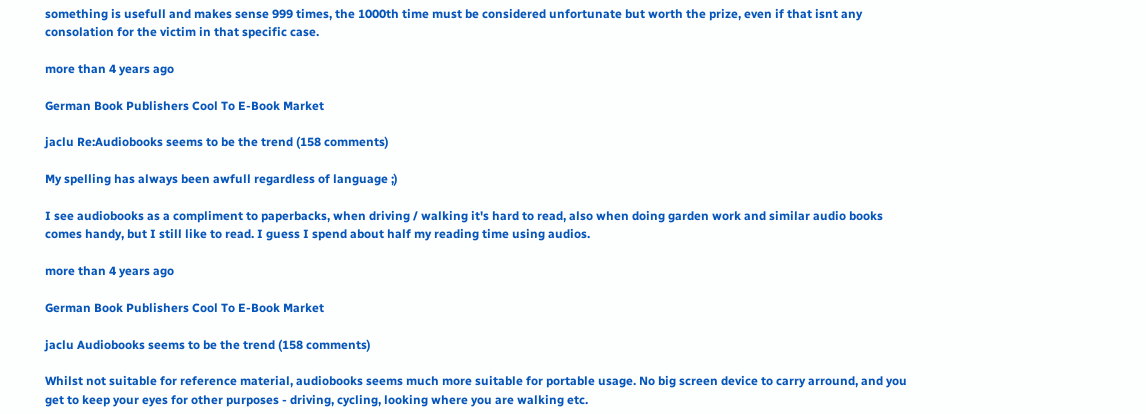something is usefull and makes sense 999 times, the 1000th time must be considered unfortunate but worth the prize, even if that isnt any consolation for the victim in that specific case.

more than 4 years ago

German Book Publishers Cool To E-Book Market

jaclu Re:Audiobooks seems to be the trend (158 comments)

My spelling has always been awfull regardless of language ;)

I see audiobooks as a compliment to paperbacks, when driving / walking it's hard to read, also when doing garden work and similar audio books comes handy, but I still like to read. I guess I spend about half my reading time using audios.

more than 4 years ago

German Book Publishers Cool To E-Book Market

jaclu Audiobooks seems to be the trend (158 comments)

Whilst not suitable for reference material, audiobooks seems much more suitable for portable usage. No big screen device to carry arround, and you get to keep your eyes for other purposes - driving, cycling, looking where you are walking etc.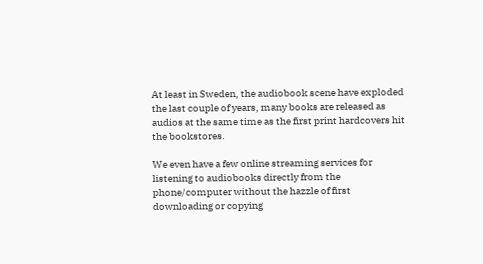At least in Sweden, the audiobook scene have exploded the last couple of years, many books are released as audios at the same time as the first print hardcovers hit the bookstores.

We even have a few online streaming services for listening to audiobooks directly from the phone/computer without the hazzle of first downloading or copying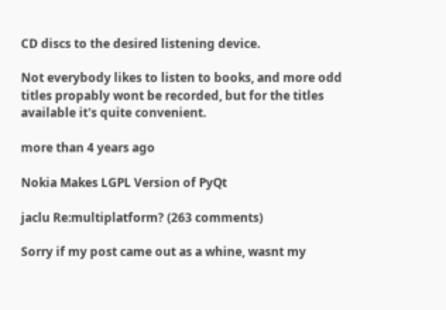CD discs to the desired listening device.

Not everybody likes to listen to books, and more odd titles propably wont be recorded, but for the titles available it's quite convenient.

more than 4 years ago

Nokia Makes LGPL Version of PyQt

jaclu Re:multiplatform? (263 comments)

Sorry if my post came out as a whine, wasnt my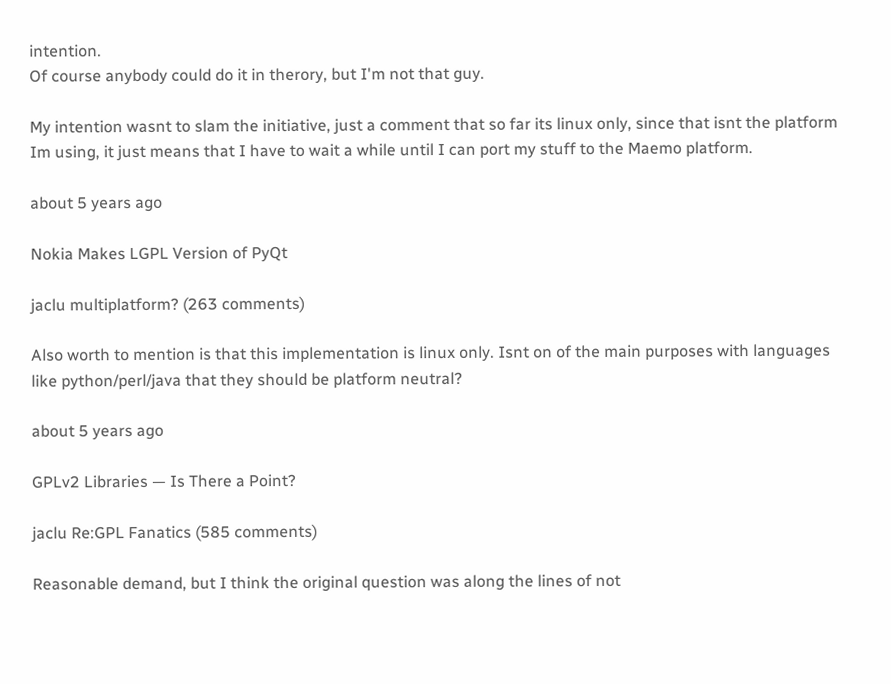intention.
Of course anybody could do it in therory, but I'm not that guy.

My intention wasnt to slam the initiative, just a comment that so far its linux only, since that isnt the platform Im using, it just means that I have to wait a while until I can port my stuff to the Maemo platform.

about 5 years ago

Nokia Makes LGPL Version of PyQt

jaclu multiplatform? (263 comments)

Also worth to mention is that this implementation is linux only. Isnt on of the main purposes with languages like python/perl/java that they should be platform neutral?

about 5 years ago

GPLv2 Libraries — Is There a Point?

jaclu Re:GPL Fanatics (585 comments)

Reasonable demand, but I think the original question was along the lines of not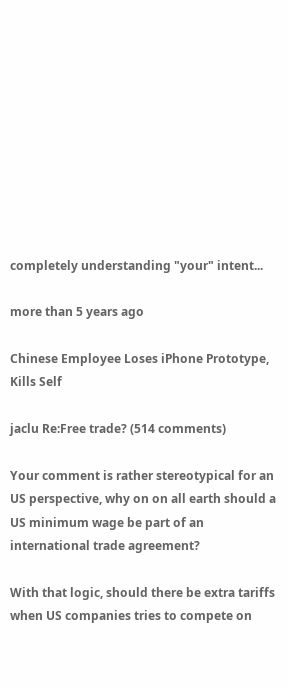completely understanding "your" intent...

more than 5 years ago

Chinese Employee Loses iPhone Prototype, Kills Self

jaclu Re:Free trade? (514 comments)

Your comment is rather stereotypical for an US perspective, why on on all earth should a US minimum wage be part of an international trade agreement?

With that logic, should there be extra tariffs when US companies tries to compete on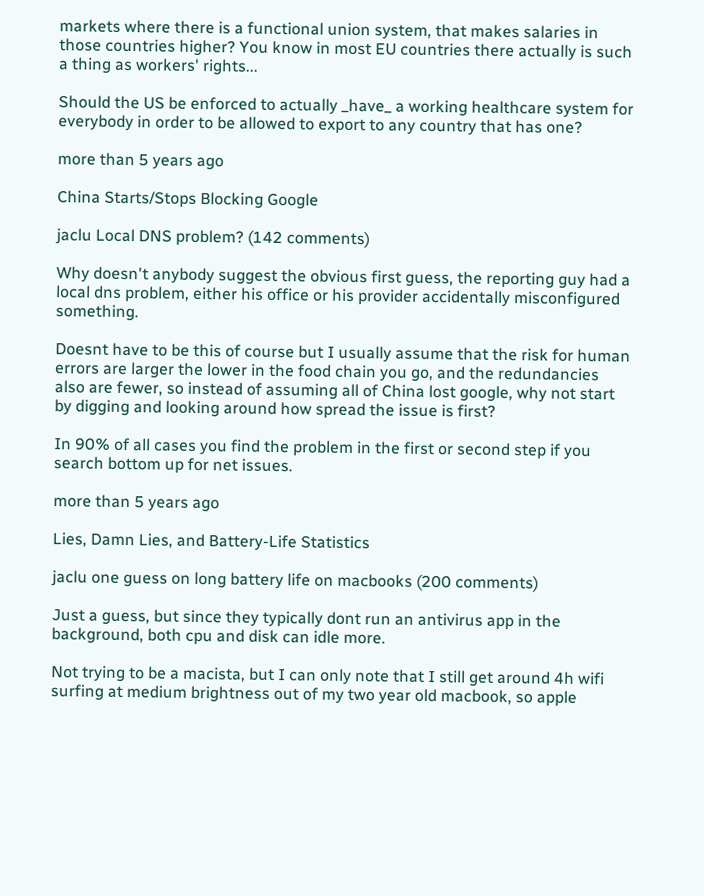markets where there is a functional union system, that makes salaries in those countries higher? You know in most EU countries there actually is such a thing as workers' rights...

Should the US be enforced to actually _have_ a working healthcare system for everybody in order to be allowed to export to any country that has one?

more than 5 years ago

China Starts/Stops Blocking Google

jaclu Local DNS problem? (142 comments)

Why doesn't anybody suggest the obvious first guess, the reporting guy had a local dns problem, either his office or his provider accidentally misconfigured something.

Doesnt have to be this of course but I usually assume that the risk for human errors are larger the lower in the food chain you go, and the redundancies also are fewer, so instead of assuming all of China lost google, why not start by digging and looking around how spread the issue is first?

In 90% of all cases you find the problem in the first or second step if you search bottom up for net issues.

more than 5 years ago

Lies, Damn Lies, and Battery-Life Statistics

jaclu one guess on long battery life on macbooks (200 comments)

Just a guess, but since they typically dont run an antivirus app in the background, both cpu and disk can idle more.

Not trying to be a macista, but I can only note that I still get around 4h wifi surfing at medium brightness out of my two year old macbook, so apple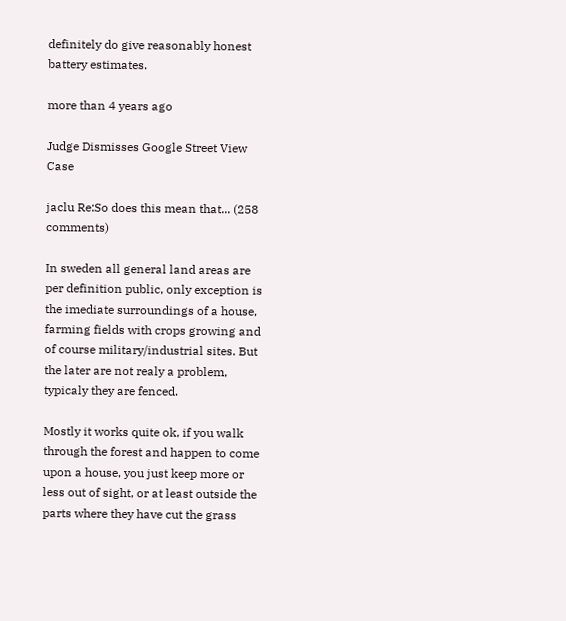definitely do give reasonably honest battery estimates.

more than 4 years ago

Judge Dismisses Google Street View Case

jaclu Re:So does this mean that... (258 comments)

In sweden all general land areas are per definition public, only exception is the imediate surroundings of a house, farming fields with crops growing and of course military/industrial sites. But the later are not realy a problem, typicaly they are fenced.

Mostly it works quite ok, if you walk through the forest and happen to come upon a house, you just keep more or less out of sight, or at least outside the parts where they have cut the grass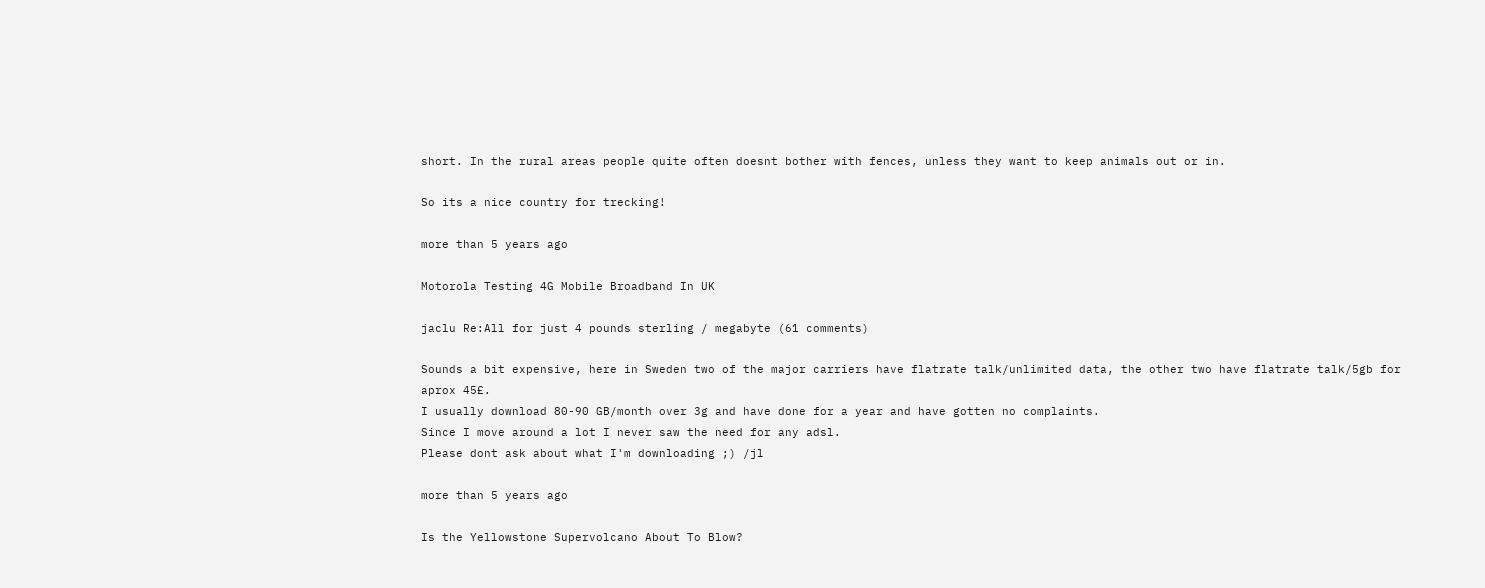short. In the rural areas people quite often doesnt bother with fences, unless they want to keep animals out or in.

So its a nice country for trecking!

more than 5 years ago

Motorola Testing 4G Mobile Broadband In UK

jaclu Re:All for just 4 pounds sterling / megabyte (61 comments)

Sounds a bit expensive, here in Sweden two of the major carriers have flatrate talk/unlimited data, the other two have flatrate talk/5gb for aprox 45£.
I usually download 80-90 GB/month over 3g and have done for a year and have gotten no complaints.
Since I move around a lot I never saw the need for any adsl.
Please dont ask about what I'm downloading ;) /jl

more than 5 years ago

Is the Yellowstone Supervolcano About To Blow?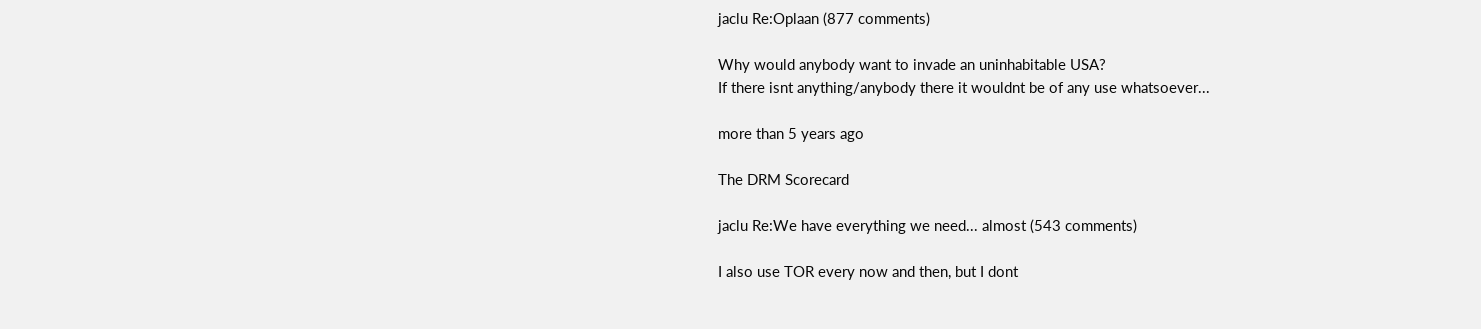jaclu Re:Oplaan (877 comments)

Why would anybody want to invade an uninhabitable USA?
If there isnt anything/anybody there it wouldnt be of any use whatsoever...

more than 5 years ago

The DRM Scorecard

jaclu Re:We have everything we need... almost (543 comments)

I also use TOR every now and then, but I dont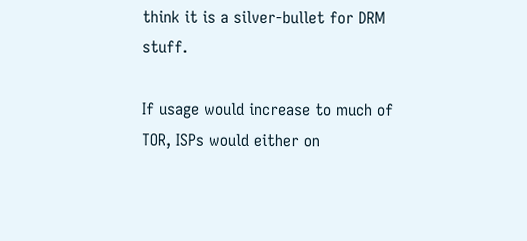think it is a silver-bullet for DRM stuff.

If usage would increase to much of TOR, ISPs would either on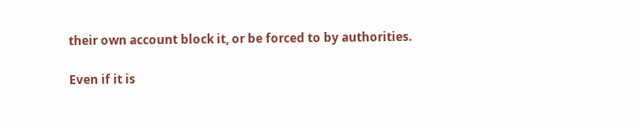their own account block it, or be forced to by authorities.

Even if it is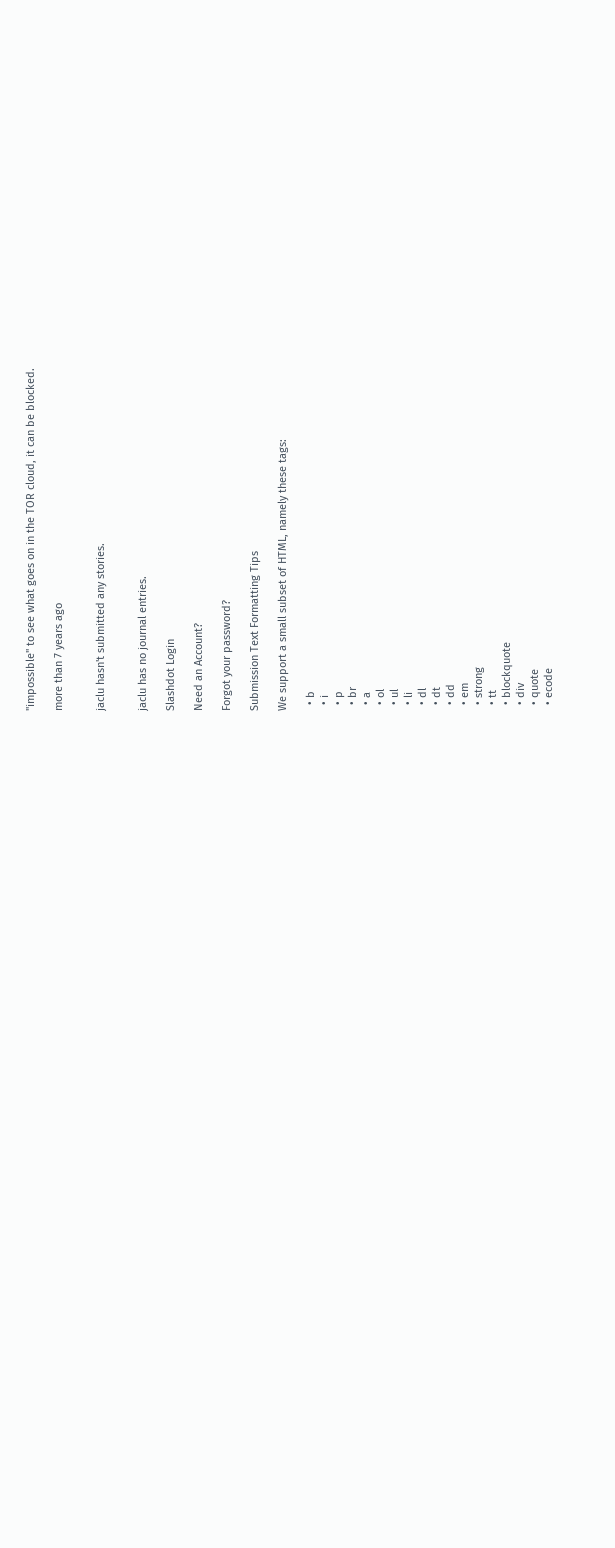"impossible" to see what goes on in the TOR cloud, it can be blocked.

more than 7 years ago


jaclu hasn't submitted any stories.


jaclu has no journal entries.

Slashdot Login

Need an Account?

Forgot your password?

Submission Text Formatting Tips

We support a small subset of HTML, namely these tags:

  • b
  • i
  • p
  • br
  • a
  • ol
  • ul
  • li
  • dl
  • dt
  • dd
  • em
  • strong
  • tt
  • blockquote
  • div
  • quote
  • ecode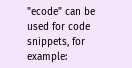"ecode" can be used for code snippets, for example: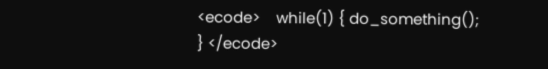<ecode>    while(1) { do_something(); } </ecode>